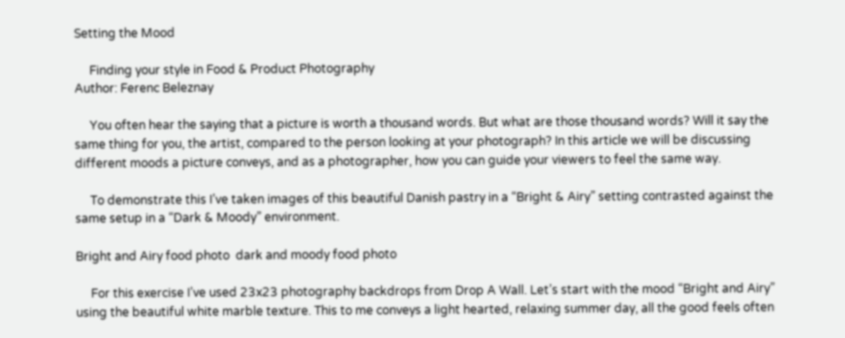Setting the Mood

     Finding your style in Food & Product Photography
Author: Ferenc Beleznay

     You often hear the saying that a picture is worth a thousand words. But what are those thousand words? Will it say the same thing for you, the artist, compared to the person looking at your photograph? In this article we will be discussing different moods a picture conveys, and as a photographer, how you can guide your viewers to feel the same way.

     To demonstrate this I’ve taken images of this beautiful Danish pastry in a “Bright & Airy” setting contrasted against the same setup in a “Dark & Moody” environment.

Bright and Airy food photo  dark and moody food photo

     For this exercise I’ve used 23x23 photography backdrops from Drop A Wall. Let’s start with the mood “Bright and Airy” using the beautiful white marble texture. This to me conveys a light hearted, relaxing summer day, all the good feels often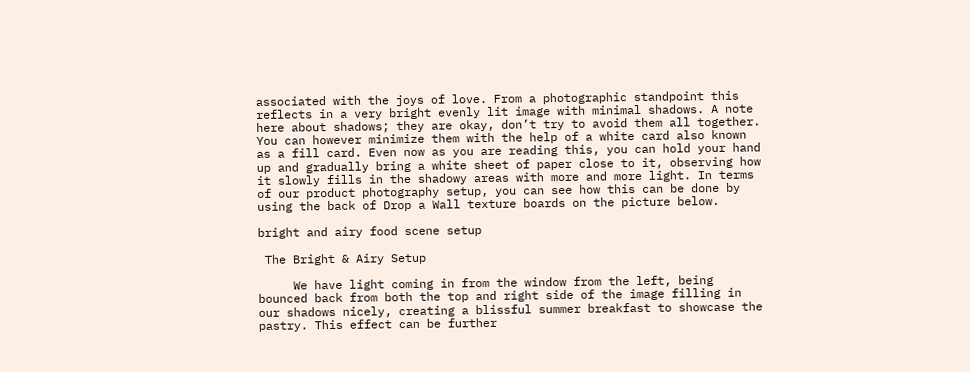associated with the joys of love. From a photographic standpoint this reflects in a very bright evenly lit image with minimal shadows. A note here about shadows; they are okay, don’t try to avoid them all together. You can however minimize them with the help of a white card also known as a fill card. Even now as you are reading this, you can hold your hand up and gradually bring a white sheet of paper close to it, observing how it slowly fills in the shadowy areas with more and more light. In terms of our product photography setup, you can see how this can be done by using the back of Drop a Wall texture boards on the picture below.

bright and airy food scene setup

 The Bright & Airy Setup

     We have light coming in from the window from the left, being bounced back from both the top and right side of the image filling in our shadows nicely, creating a blissful summer breakfast to showcase the pastry. This effect can be further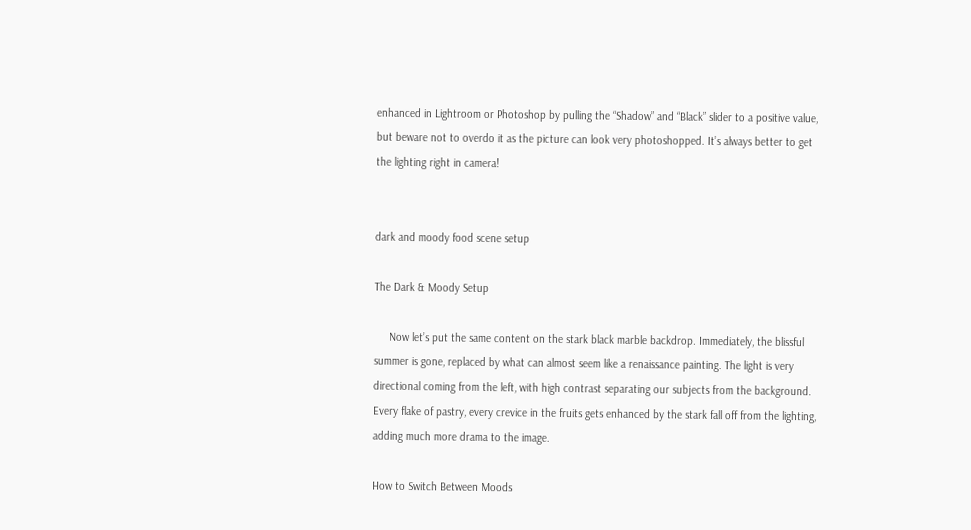enhanced in Lightroom or Photoshop by pulling the “Shadow” and “Black” slider to a positive value, but beware not to overdo it as the picture can look very photoshopped. It’s always better to get the lighting right in camera!


dark and moody food scene setup

The Dark & Moody Setup

     Now let’s put the same content on the stark black marble backdrop. Immediately, the blissful summer is gone, replaced by what can almost seem like a renaissance painting. The light is very directional coming from the left, with high contrast separating our subjects from the background. Every flake of pastry, every crevice in the fruits gets enhanced by the stark fall off from the lighting, adding much more drama to the image.

How to Switch Between Moods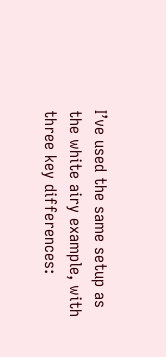I’ve used the same setup as the white airy example, with three key differences: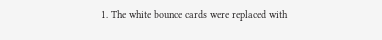1. The white bounce cards were replaced with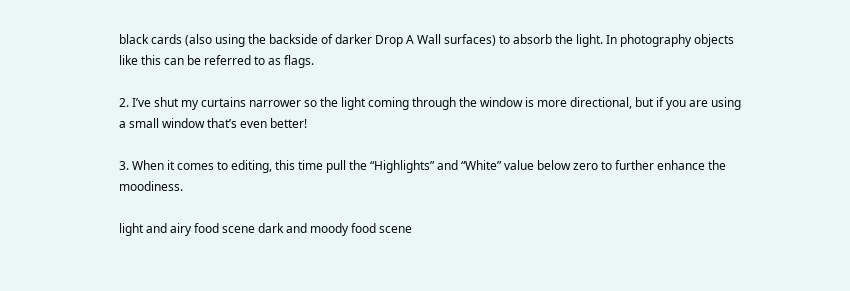black cards (also using the backside of darker Drop A Wall surfaces) to absorb the light. In photography objects like this can be referred to as flags.

2. I’ve shut my curtains narrower so the light coming through the window is more directional, but if you are using a small window that’s even better!

3. When it comes to editing, this time pull the “Highlights” and “White” value below zero to further enhance the moodiness.

light and airy food scene dark and moody food scene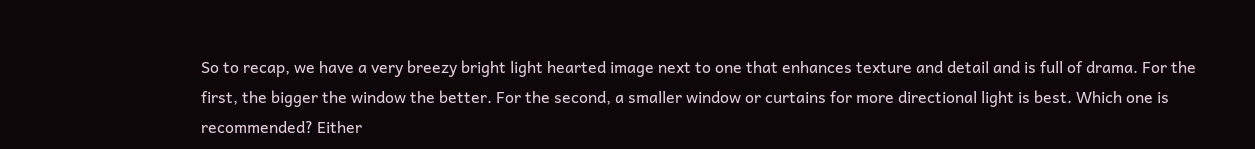So to recap, we have a very breezy bright light hearted image next to one that enhances texture and detail and is full of drama. For the first, the bigger the window the better. For the second, a smaller window or curtains for more directional light is best. Which one is recommended? Either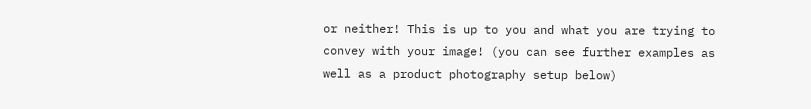or neither! This is up to you and what you are trying to convey with your image! (you can see further examples as well as a product photography setup below)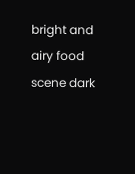bright and airy food scene dark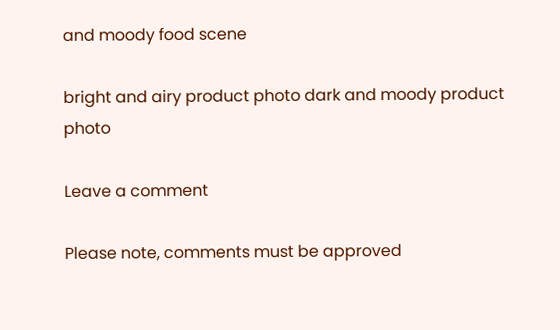and moody food scene

bright and airy product photo dark and moody product photo

Leave a comment

Please note, comments must be approved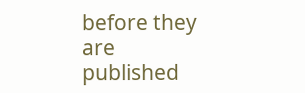before they are published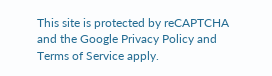This site is protected by reCAPTCHA and the Google Privacy Policy and Terms of Service apply.